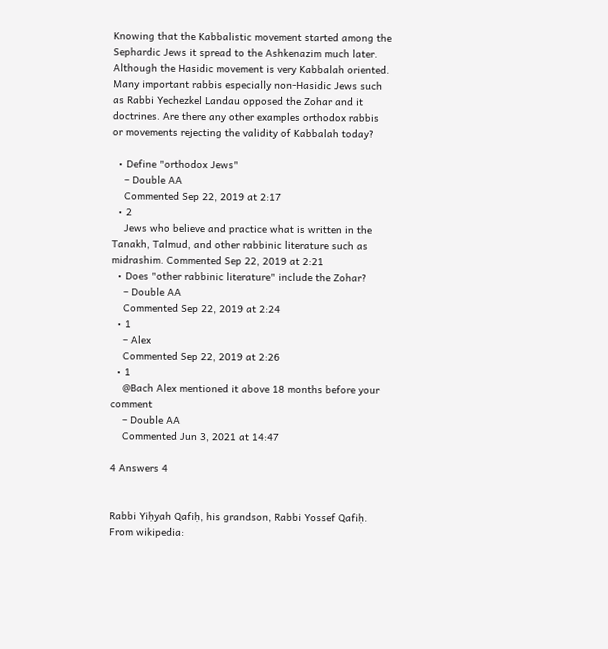Knowing that the Kabbalistic movement started among the Sephardic Jews it spread to the Ashkenazim much later. Although the Hasidic movement is very Kabbalah oriented. Many important rabbis especially non-Hasidic Jews such as Rabbi Yechezkel Landau opposed the Zohar and it doctrines. Are there any other examples orthodox rabbis or movements rejecting the validity of Kabbalah today?

  • Define "orthodox Jews"
    – Double AA
    Commented Sep 22, 2019 at 2:17
  • 2
    Jews who believe and practice what is written in the Tanakh, Talmud, and other rabbinic literature such as midrashim. Commented Sep 22, 2019 at 2:21
  • Does "other rabbinic literature" include the Zohar?
    – Double AA
    Commented Sep 22, 2019 at 2:24
  • 1
    – Alex
    Commented Sep 22, 2019 at 2:26
  • 1
    @Bach Alex mentioned it above 18 months before your comment
    – Double AA
    Commented Jun 3, 2021 at 14:47

4 Answers 4


Rabbi Yiḥyah Qafiḥ, his grandson, Rabbi Yossef Qafiḥ. From wikipedia: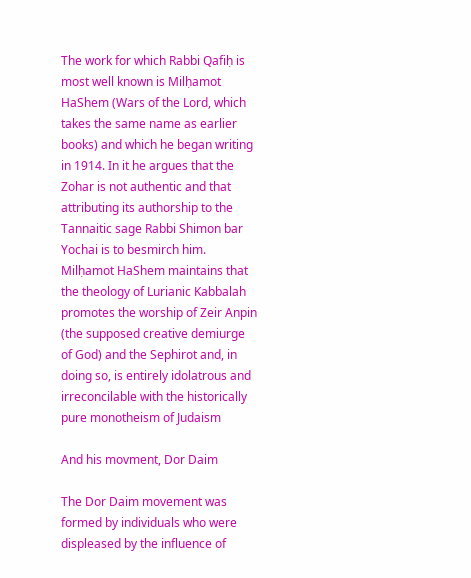The work for which Rabbi Qafiḥ is most well known is Milḥamot HaShem (Wars of the Lord, which takes the same name as earlier books) and which he began writing in 1914. In it he argues that the Zohar is not authentic and that attributing its authorship to the Tannaitic sage Rabbi Shimon bar Yochai is to besmirch him. Milḥamot HaShem maintains that the theology of Lurianic Kabbalah promotes the worship of Zeir Anpin (the supposed creative demiurge of God) and the Sephirot and, in doing so, is entirely idolatrous and irreconcilable with the historically pure monotheism of Judaism

And his movment, Dor Daim

The Dor Daim movement was formed by individuals who were displeased by the influence of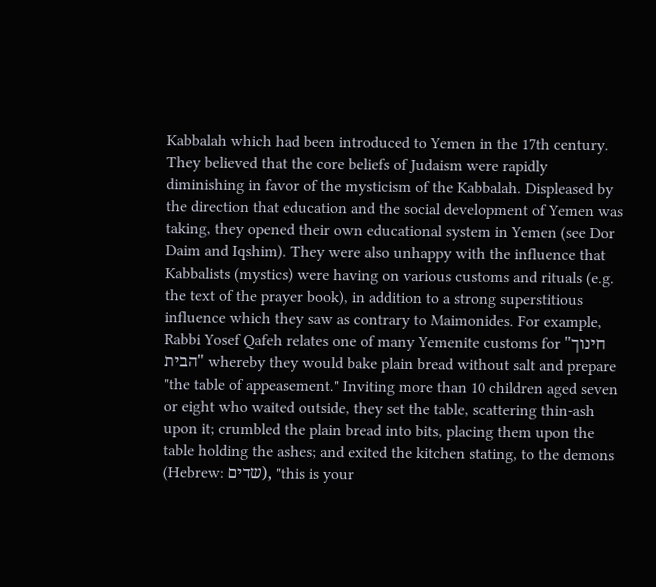Kabbalah which had been introduced to Yemen in the 17th century. They believed that the core beliefs of Judaism were rapidly diminishing in favor of the mysticism of the Kabbalah. Displeased by the direction that education and the social development of Yemen was taking, they opened their own educational system in Yemen (see Dor Daim and Iqshim). They were also unhappy with the influence that Kabbalists (mystics) were having on various customs and rituals (e.g. the text of the prayer book), in addition to a strong superstitious influence which they saw as contrary to Maimonides. For example, Rabbi Yosef Qafeh relates one of many Yemenite customs for "חינוך הבית" whereby they would bake plain bread without salt and prepare "the table of appeasement." Inviting more than 10 children aged seven or eight who waited outside, they set the table, scattering thin-ash upon it; crumbled the plain bread into bits, placing them upon the table holding the ashes; and exited the kitchen stating, to the demons (Hebrew: שדים), "this is your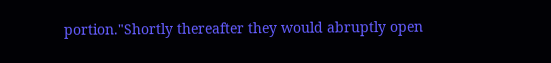portion."Shortly thereafter they would abruptly open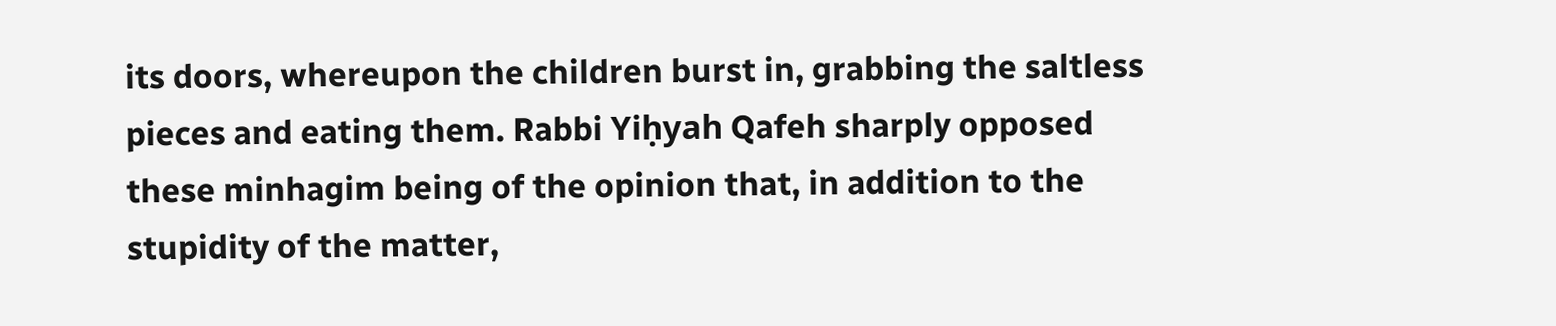its doors, whereupon the children burst in, grabbing the saltless pieces and eating them. Rabbi Yiḥyah Qafeh sharply opposed these minhagim being of the opinion that, in addition to the stupidity of the matter,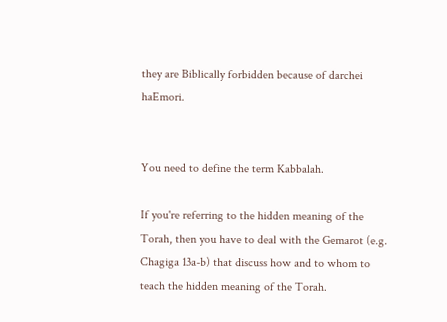they are Biblically forbidden because of darchei haEmori.


You need to define the term Kabbalah.

If you're referring to the hidden meaning of the Torah, then you have to deal with the Gemarot (e.g. Chagiga 13a-b) that discuss how and to whom to teach the hidden meaning of the Torah.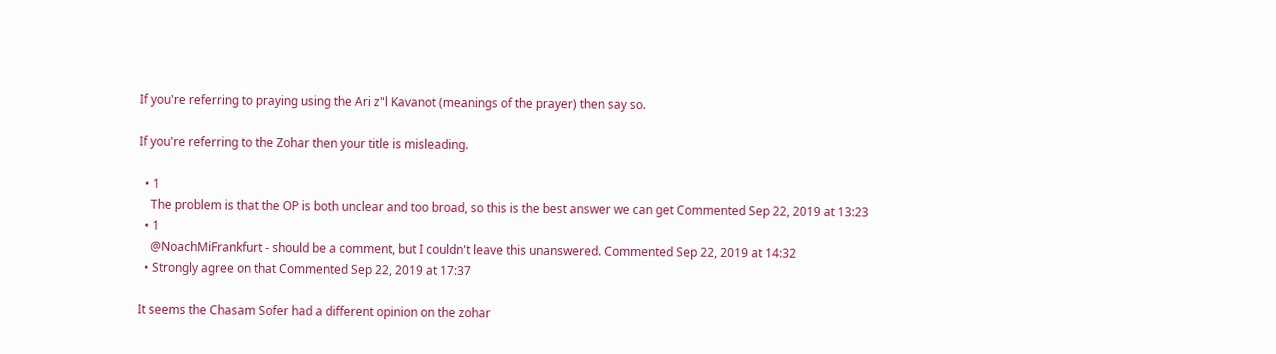If you're referring to praying using the Ari z"l Kavanot (meanings of the prayer) then say so.

If you're referring to the Zohar then your title is misleading.

  • 1
    The problem is that the OP is both unclear and too broad, so this is the best answer we can get Commented Sep 22, 2019 at 13:23
  • 1
    @NoachMiFrankfurt - should be a comment, but I couldn't leave this unanswered. Commented Sep 22, 2019 at 14:32
  • Strongly agree on that Commented Sep 22, 2019 at 17:37

It seems the Chasam Sofer had a different opinion on the zohar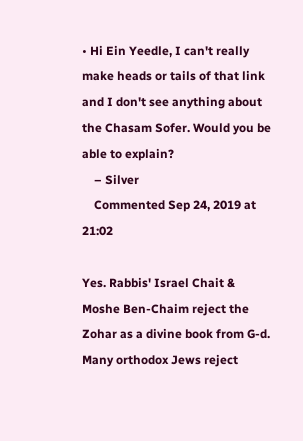• Hi Ein Yeedle, I can't really make heads or tails of that link and I don't see anything about the Chasam Sofer. Would you be able to explain?
    – Silver
    Commented Sep 24, 2019 at 21:02

Yes. Rabbis' Israel Chait & Moshe Ben-Chaim reject the Zohar as a divine book from G-d. Many orthodox Jews reject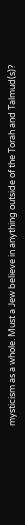mysticism as a whole. Must a Jew believe in anything outside of the Torah and Talmud(s)?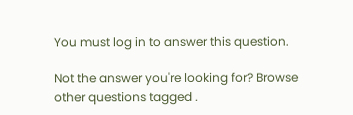You must log in to answer this question.

Not the answer you're looking for? Browse other questions tagged .